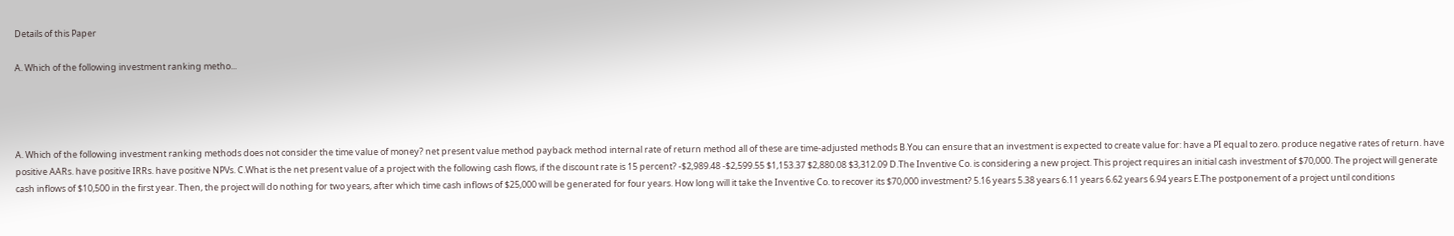Details of this Paper

A. Which of the following investment ranking metho...




A. Which of the following investment ranking methods does not consider the time value of money? net present value method payback method internal rate of return method all of these are time-adjusted methods B.You can ensure that an investment is expected to create value for: have a PI equal to zero. produce negative rates of return. have positive AARs. have positive IRRs. have positive NPVs. C.What is the net present value of a project with the following cash flows, if the discount rate is 15 percent? -$2,989.48 -$2,599.55 $1,153.37 $2,880.08 $3,312.09 D.The Inventive Co. is considering a new project. This project requires an initial cash investment of $70,000. The project will generate cash inflows of $10,500 in the first year. Then, the project will do nothing for two years, after which time cash inflows of $25,000 will be generated for four years. How long will it take the Inventive Co. to recover its $70,000 investment? 5.16 years 5.38 years 6.11 years 6.62 years 6.94 years E.The postponement of a project until conditions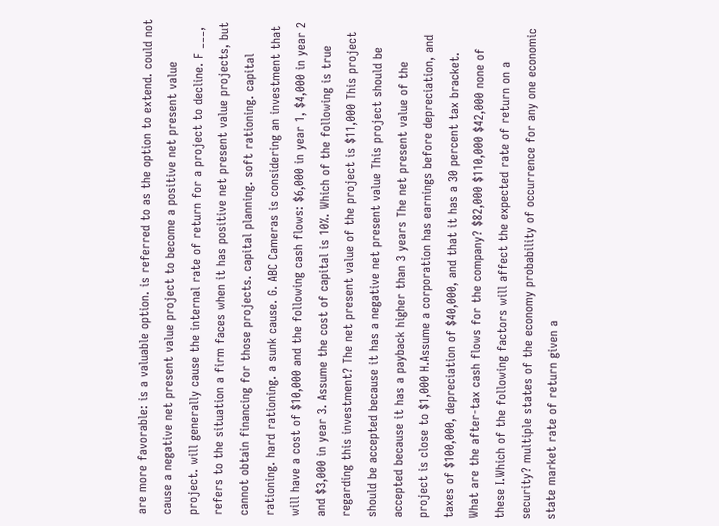are more favorable: is a valuable option. is referred to as the option to extend. could not cause a negative net present value project to become a positive net present value project. will generally cause the internal rate of return for a project to decline. F ___, refers to the situation a firm faces when it has positive net present value projects, but cannot obtain financing for those projects. capital planning. soft rationing. capital rationing. hard rationing. a sunk cause. G. ABC Cameras is considering an investment that will have a cost of $10,000 and the following cash flows: $6,000 in year 1, $4,000 in year 2 and $3,000 in year 3. Assume the cost of capital is 10%. Which of the following is true regarding this investment? The net present value of the project is $11,000 This project should be accepted because it has a negative net present value This project should be accepted because it has a payback higher than 3 years The net present value of the project is close to $1,000 H.Assume a corporation has earnings before depreciation, and taxes of $100,000, depreciation of $40,000, and that it has a 30 percent tax bracket. What are the after-tax cash flows for the company? $82,000 $110,000 $42,000 none of these I.Which of the following factors will affect the expected rate of return on a security? multiple states of the economy probability of occurrence for any one economic state market rate of return given a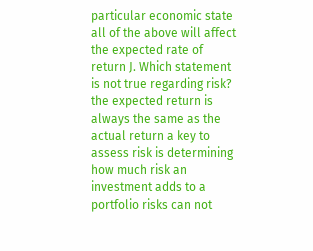particular economic state all of the above will affect the expected rate of return J. Which statement is not true regarding risk? the expected return is always the same as the actual return a key to assess risk is determining how much risk an investment adds to a portfolio risks can not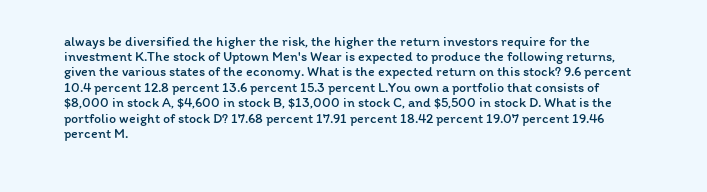always be diversified the higher the risk, the higher the return investors require for the investment K.The stock of Uptown Men's Wear is expected to produce the following returns, given the various states of the economy. What is the expected return on this stock? 9.6 percent 10.4 percent 12.8 percent 13.6 percent 15.3 percent L.You own a portfolio that consists of $8,000 in stock A, $4,600 in stock B, $13,000 in stock C, and $5,500 in stock D. What is the portfolio weight of stock D? 17.68 percent 17.91 percent 18.42 percent 19.07 percent 19.46 percent M.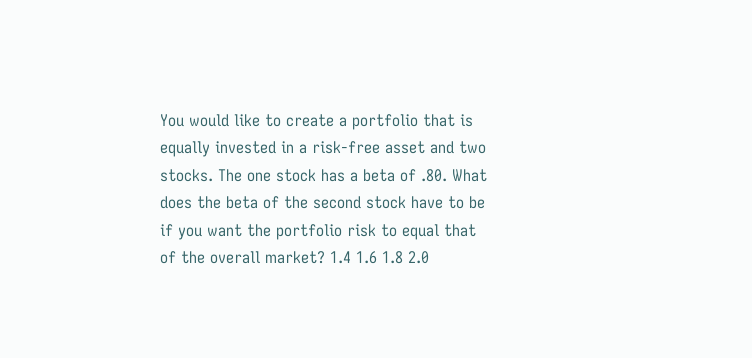You would like to create a portfolio that is equally invested in a risk-free asset and two stocks. The one stock has a beta of .80. What does the beta of the second stock have to be if you want the portfolio risk to equal that of the overall market? 1.4 1.6 1.8 2.0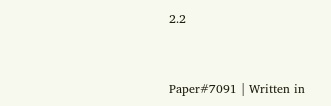2.2


Paper#7091 | Written in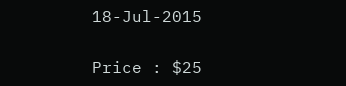18-Jul-2015

Price : $25